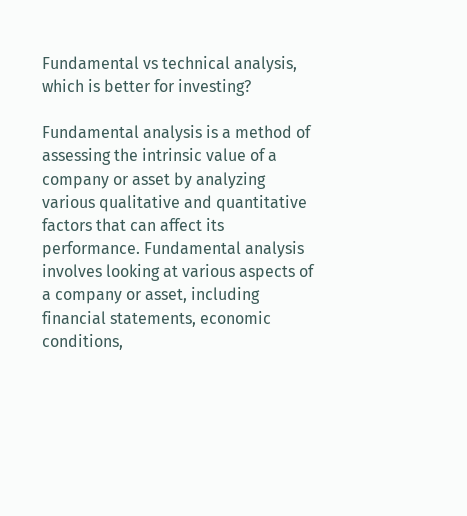Fundamental vs technical analysis, which is better for investing?

Fundamental analysis is a method of assessing the intrinsic value of a company or asset by analyzing various qualitative and quantitative factors that can affect its performance. Fundamental analysis involves looking at various aspects of a company or asset, including financial statements, economic conditions,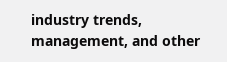industry trends, management, and other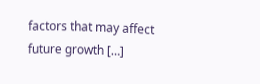factors that may affect future growth […]